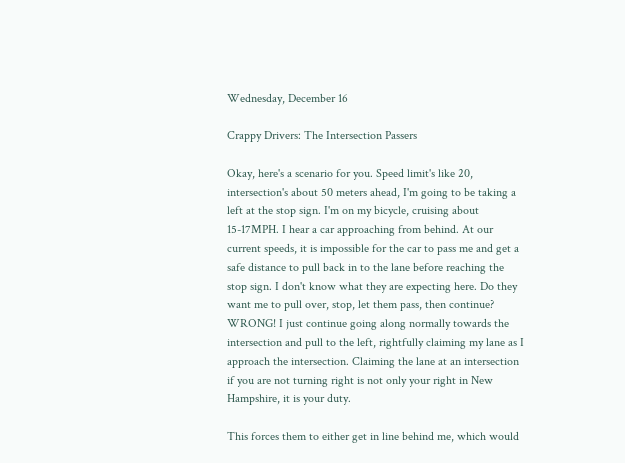Wednesday, December 16

Crappy Drivers: The Intersection Passers

Okay, here's a scenario for you. Speed limit's like 20, intersection's about 50 meters ahead, I'm going to be taking a left at the stop sign. I'm on my bicycle, cruising about 15-17MPH. I hear a car approaching from behind. At our current speeds, it is impossible for the car to pass me and get a safe distance to pull back in to the lane before reaching the stop sign. I don't know what they are expecting here. Do they want me to pull over, stop, let them pass, then continue? WRONG! I just continue going along normally towards the intersection and pull to the left, rightfully claiming my lane as I approach the intersection. Claiming the lane at an intersection if you are not turning right is not only your right in New Hampshire, it is your duty.

This forces them to either get in line behind me, which would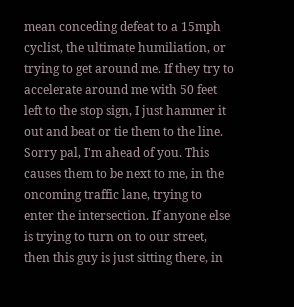mean conceding defeat to a 15mph cyclist, the ultimate humiliation, or trying to get around me. If they try to accelerate around me with 50 feet left to the stop sign, I just hammer it out and beat or tie them to the line. Sorry pal, I'm ahead of you. This causes them to be next to me, in the oncoming traffic lane, trying to enter the intersection. If anyone else is trying to turn on to our street, then this guy is just sitting there, in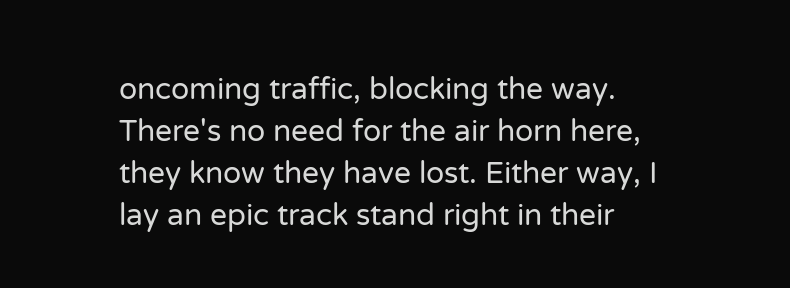oncoming traffic, blocking the way. There's no need for the air horn here, they know they have lost. Either way, I lay an epic track stand right in their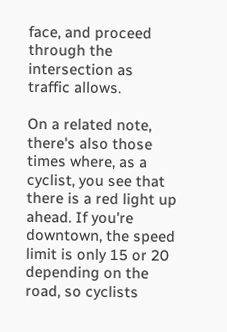face, and proceed through the intersection as traffic allows.

On a related note, there's also those times where, as a cyclist, you see that there is a red light up ahead. If you're downtown, the speed limit is only 15 or 20 depending on the road, so cyclists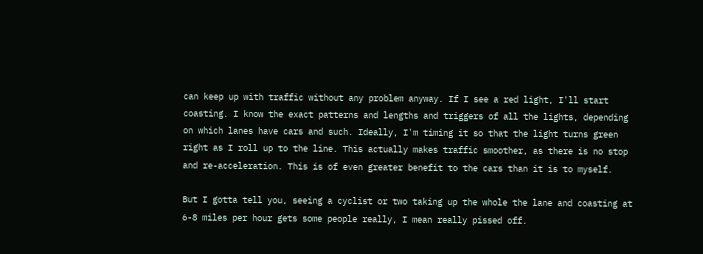can keep up with traffic without any problem anyway. If I see a red light, I'll start coasting. I know the exact patterns and lengths and triggers of all the lights, depending on which lanes have cars and such. Ideally, I'm timing it so that the light turns green right as I roll up to the line. This actually makes traffic smoother, as there is no stop and re-acceleration. This is of even greater benefit to the cars than it is to myself.

But I gotta tell you, seeing a cyclist or two taking up the whole the lane and coasting at 6-8 miles per hour gets some people really, I mean really pissed off.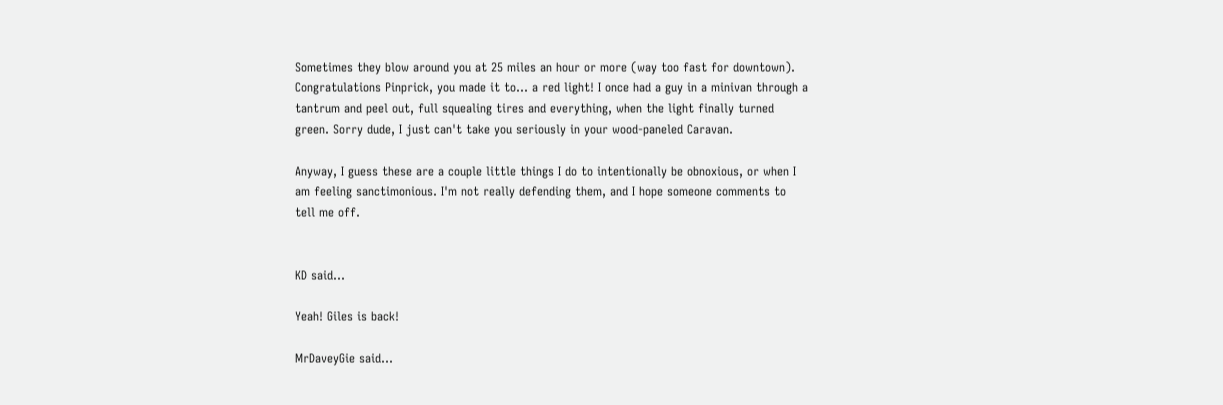Sometimes they blow around you at 25 miles an hour or more (way too fast for downtown). Congratulations Pinprick, you made it to... a red light! I once had a guy in a minivan through a tantrum and peel out, full squealing tires and everything, when the light finally turned green. Sorry dude, I just can't take you seriously in your wood-paneled Caravan.

Anyway, I guess these are a couple little things I do to intentionally be obnoxious, or when I am feeling sanctimonious. I'm not really defending them, and I hope someone comments to tell me off.


KD said...

Yeah! Giles is back!

MrDaveyGie said...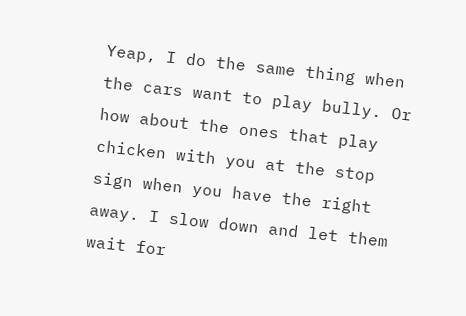Yeap, I do the same thing when the cars want to play bully. Or how about the ones that play chicken with you at the stop sign when you have the right away. I slow down and let them wait for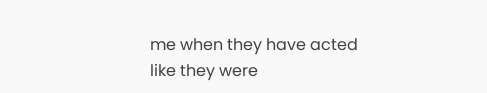me when they have acted like they were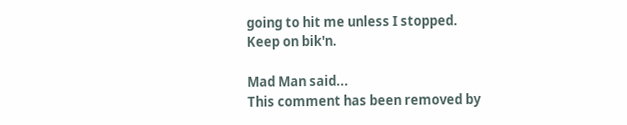going to hit me unless I stopped.
Keep on bik'n.

Mad Man said...
This comment has been removed by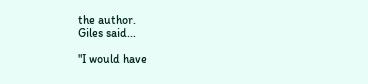the author.
Giles said...

"I would have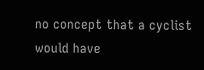no concept that a cyclist would have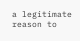a legitimate reason to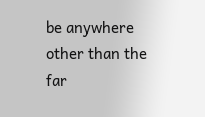be anywhere other than the far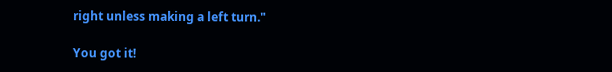right unless making a left turn."

You got it!